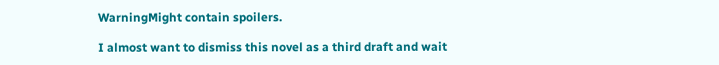WarningMight contain spoilers.

I almost want to dismiss this novel as a third draft and wait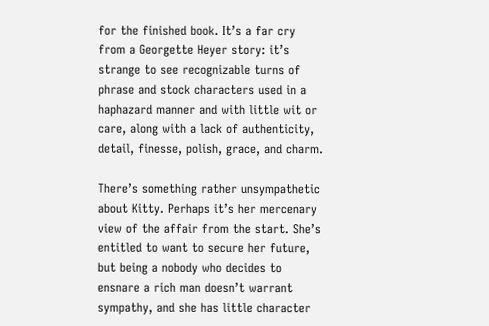for the finished book. It’s a far cry from a Georgette Heyer story: it’s strange to see recognizable turns of phrase and stock characters used in a haphazard manner and with little wit or care, along with a lack of authenticity, detail, finesse, polish, grace, and charm.

There’s something rather unsympathetic about Kitty. Perhaps it’s her mercenary view of the affair from the start. She’s entitled to want to secure her future, but being a nobody who decides to ensnare a rich man doesn’t warrant sympathy, and she has little character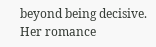beyond being decisive. Her romance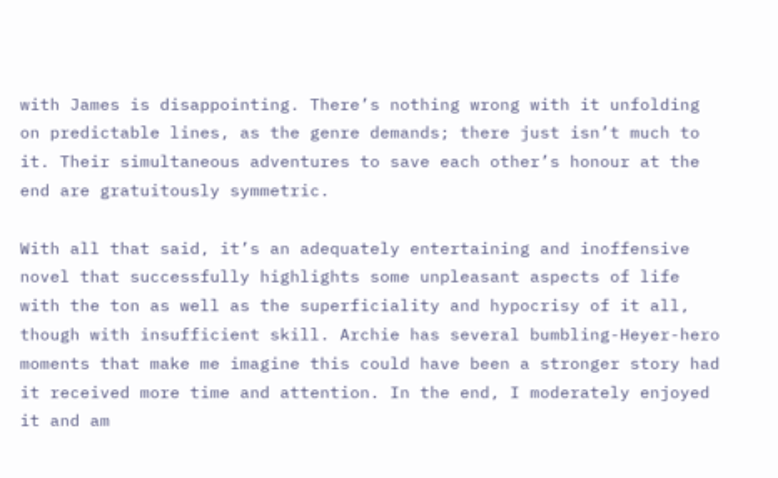with James is disappointing. There’s nothing wrong with it unfolding on predictable lines, as the genre demands; there just isn’t much to it. Their simultaneous adventures to save each other’s honour at the end are gratuitously symmetric.

With all that said, it’s an adequately entertaining and inoffensive novel that successfully highlights some unpleasant aspects of life with the ton as well as the superficiality and hypocrisy of it all, though with insufficient skill. Archie has several bumbling-Heyer-hero moments that make me imagine this could have been a stronger story had it received more time and attention. In the end, I moderately enjoyed it and am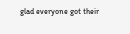glad everyone got their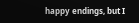happy endings, but I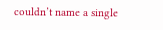couldn’t name a single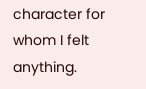character for whom I felt anything.